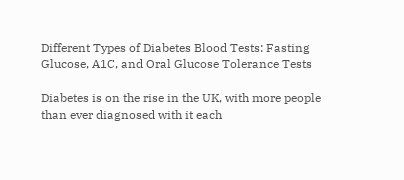Different Types of Diabetes Blood Tests: Fasting Glucose, A1C, and Oral Glucose Tolerance Tests

Diabetes is on the rise in the UK, with more people than ever diagnosed with it each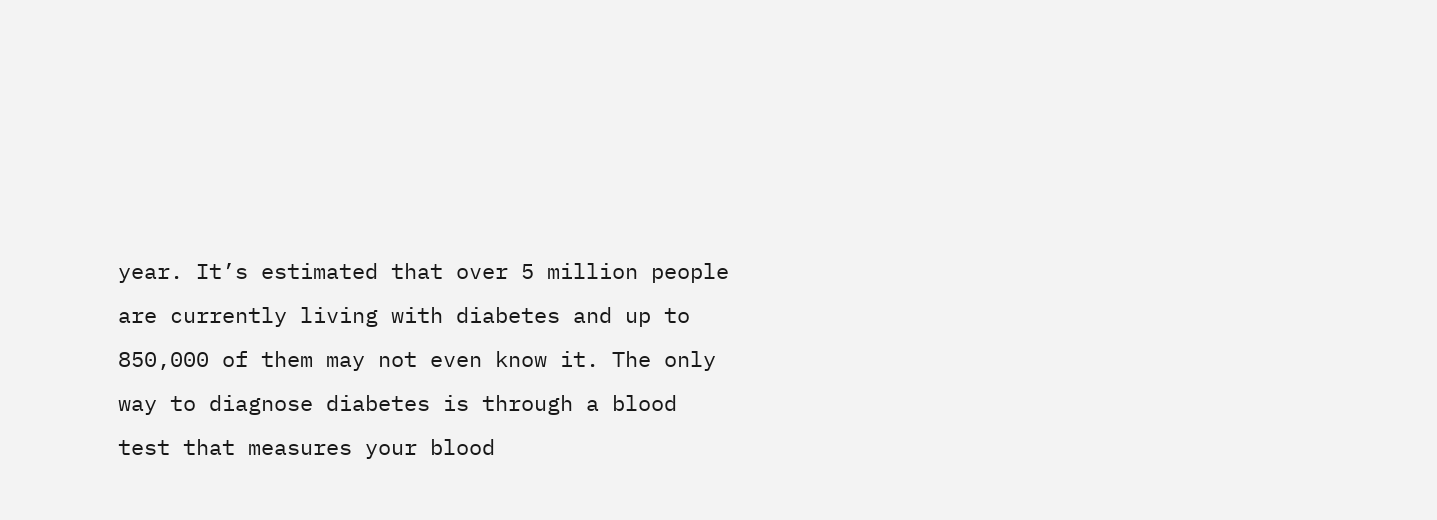year. It’s estimated that over 5 million people are currently living with diabetes and up to 850,000 of them may not even know it. The only way to diagnose diabetes is through a blood test that measures your blood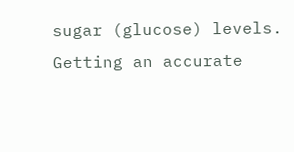sugar (glucose) levels. Getting an accurate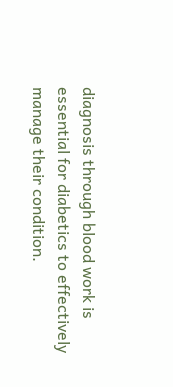diagnosis through blood work is essential for diabetics to effectively manage their condition.